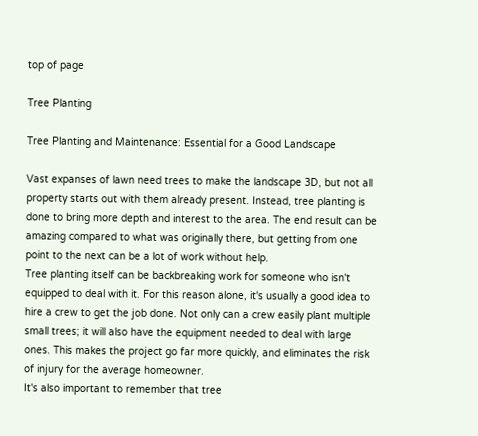top of page

Tree Planting

Tree Planting and Maintenance: Essential for a Good Landscape

Vast expanses of lawn need trees to make the landscape 3D, but not all property starts out with them already present. Instead, tree planting is done to bring more depth and interest to the area. The end result can be amazing compared to what was originally there, but getting from one point to the next can be a lot of work without help.
Tree planting itself can be backbreaking work for someone who isn't equipped to deal with it. For this reason alone, it's usually a good idea to hire a crew to get the job done. Not only can a crew easily plant multiple small trees; it will also have the equipment needed to deal with large ones. This makes the project go far more quickly, and eliminates the risk of injury for the average homeowner.
It's also important to remember that tree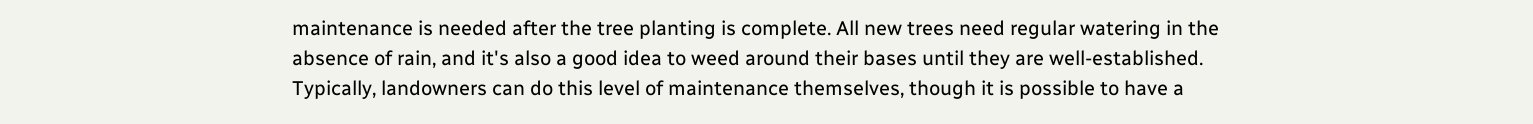maintenance is needed after the tree planting is complete. All new trees need regular watering in the absence of rain, and it's also a good idea to weed around their bases until they are well-established. Typically, landowners can do this level of maintenance themselves, though it is possible to have a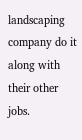landscaping company do it along with their other jobs.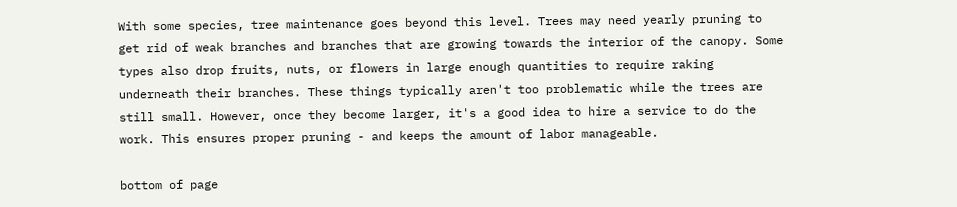With some species, tree maintenance goes beyond this level. Trees may need yearly pruning to get rid of weak branches and branches that are growing towards the interior of the canopy. Some types also drop fruits, nuts, or flowers in large enough quantities to require raking underneath their branches. These things typically aren't too problematic while the trees are still small. However, once they become larger, it's a good idea to hire a service to do the work. This ensures proper pruning - and keeps the amount of labor manageable.

bottom of page